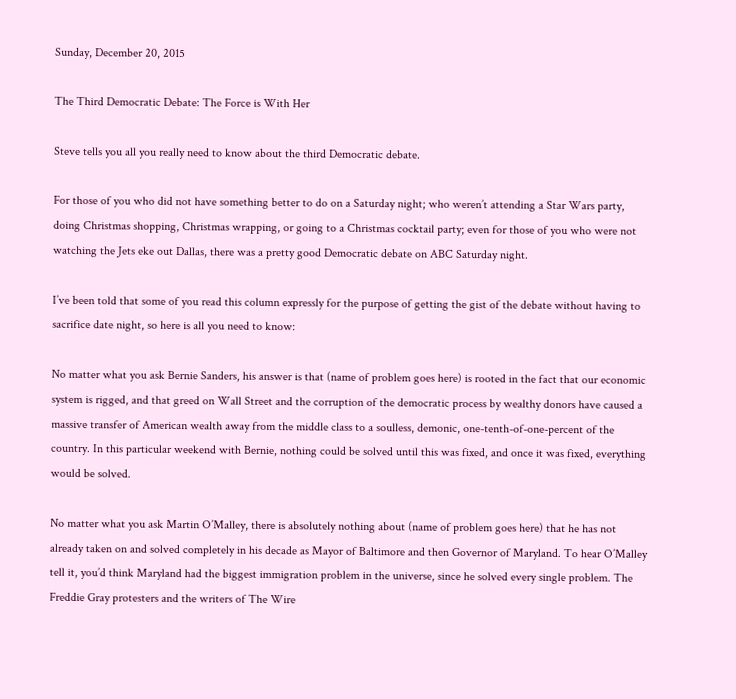Sunday, December 20, 2015

The Third Democratic Debate: The Force is With Her

Steve tells you all you really need to know about the third Democratic debate.

For those of you who did not have something better to do on a Saturday night; who weren’t attending a Star Wars party, doing Christmas shopping, Christmas wrapping, or going to a Christmas cocktail party; even for those of you who were not watching the Jets eke out Dallas, there was a pretty good Democratic debate on ABC Saturday night.

I’ve been told that some of you read this column expressly for the purpose of getting the gist of the debate without having to sacrifice date night, so here is all you need to know:

No matter what you ask Bernie Sanders, his answer is that (name of problem goes here) is rooted in the fact that our economic system is rigged, and that greed on Wall Street and the corruption of the democratic process by wealthy donors have caused a massive transfer of American wealth away from the middle class to a soulless, demonic, one-tenth-of-one-percent of the country. In this particular weekend with Bernie, nothing could be solved until this was fixed, and once it was fixed, everything would be solved.

No matter what you ask Martin O’Malley, there is absolutely nothing about (name of problem goes here) that he has not already taken on and solved completely in his decade as Mayor of Baltimore and then Governor of Maryland. To hear O’Malley tell it, you’d think Maryland had the biggest immigration problem in the universe, since he solved every single problem. The Freddie Gray protesters and the writers of The Wire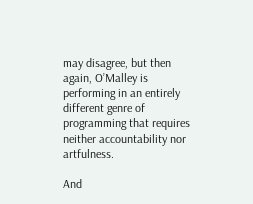may disagree, but then again, O’Malley is performing in an entirely different genre of programming that requires neither accountability nor artfulness.

And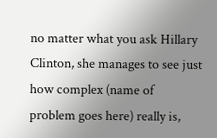no matter what you ask Hillary Clinton, she manages to see just how complex (name of problem goes here) really is,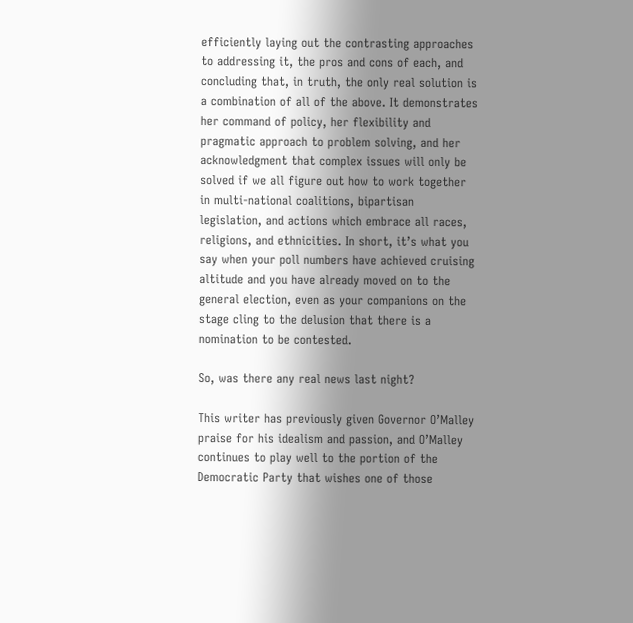efficiently laying out the contrasting approaches to addressing it, the pros and cons of each, and concluding that, in truth, the only real solution is a combination of all of the above. It demonstrates her command of policy, her flexibility and pragmatic approach to problem solving, and her acknowledgment that complex issues will only be solved if we all figure out how to work together in multi-national coalitions, bipartisan legislation, and actions which embrace all races, religions, and ethnicities. In short, it’s what you say when your poll numbers have achieved cruising altitude and you have already moved on to the general election, even as your companions on the stage cling to the delusion that there is a nomination to be contested.

So, was there any real news last night?

This writer has previously given Governor O’Malley praise for his idealism and passion, and O’Malley continues to play well to the portion of the Democratic Party that wishes one of those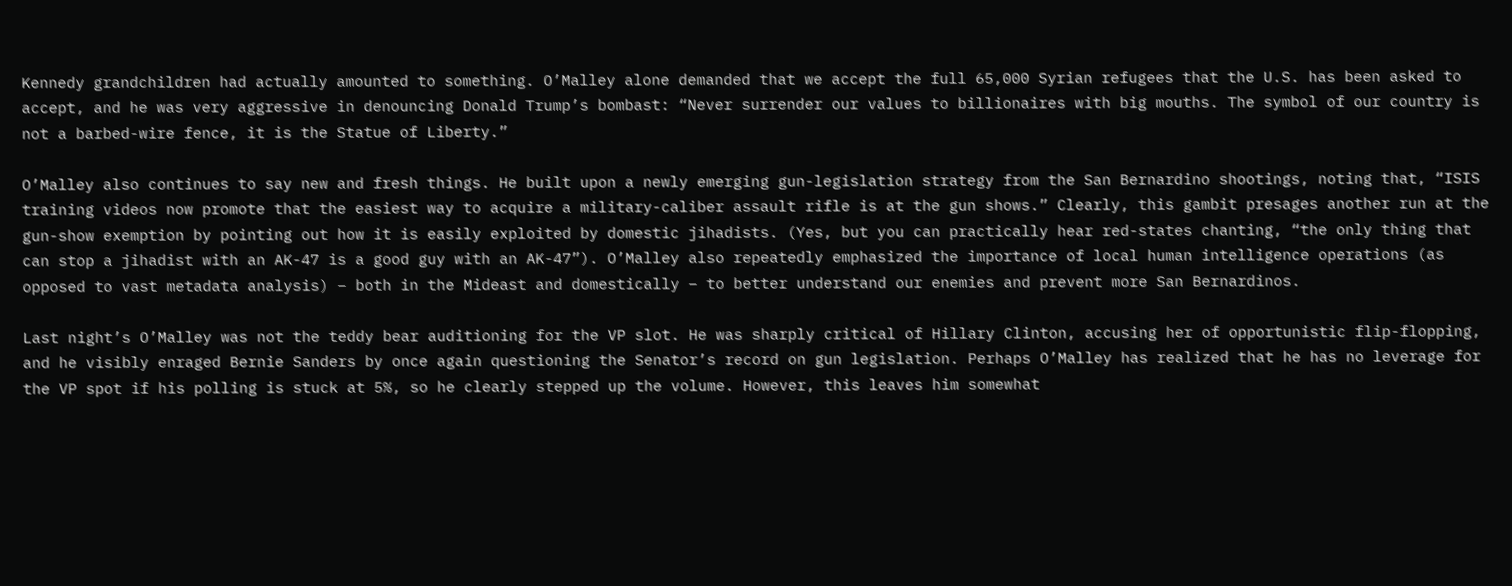Kennedy grandchildren had actually amounted to something. O’Malley alone demanded that we accept the full 65,000 Syrian refugees that the U.S. has been asked to accept, and he was very aggressive in denouncing Donald Trump’s bombast: “Never surrender our values to billionaires with big mouths. The symbol of our country is not a barbed-wire fence, it is the Statue of Liberty.”

O’Malley also continues to say new and fresh things. He built upon a newly emerging gun-legislation strategy from the San Bernardino shootings, noting that, “ISIS training videos now promote that the easiest way to acquire a military-caliber assault rifle is at the gun shows.” Clearly, this gambit presages another run at the gun-show exemption by pointing out how it is easily exploited by domestic jihadists. (Yes, but you can practically hear red-states chanting, “the only thing that can stop a jihadist with an AK-47 is a good guy with an AK-47”). O’Malley also repeatedly emphasized the importance of local human intelligence operations (as opposed to vast metadata analysis) – both in the Mideast and domestically – to better understand our enemies and prevent more San Bernardinos.

Last night’s O’Malley was not the teddy bear auditioning for the VP slot. He was sharply critical of Hillary Clinton, accusing her of opportunistic flip-flopping, and he visibly enraged Bernie Sanders by once again questioning the Senator’s record on gun legislation. Perhaps O’Malley has realized that he has no leverage for the VP spot if his polling is stuck at 5%, so he clearly stepped up the volume. However, this leaves him somewhat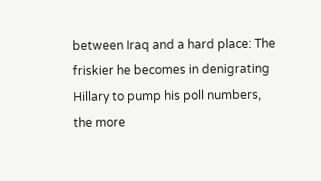between Iraq and a hard place: The friskier he becomes in denigrating Hillary to pump his poll numbers, the more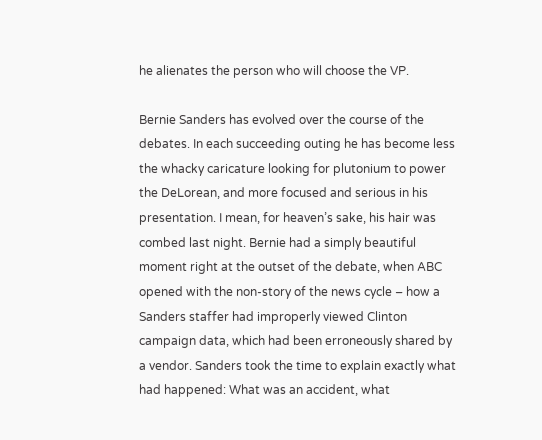he alienates the person who will choose the VP.

Bernie Sanders has evolved over the course of the debates. In each succeeding outing he has become less the whacky caricature looking for plutonium to power the DeLorean, and more focused and serious in his presentation. I mean, for heaven’s sake, his hair was combed last night. Bernie had a simply beautiful moment right at the outset of the debate, when ABC opened with the non-story of the news cycle – how a Sanders staffer had improperly viewed Clinton campaign data, which had been erroneously shared by a vendor. Sanders took the time to explain exactly what had happened: What was an accident, what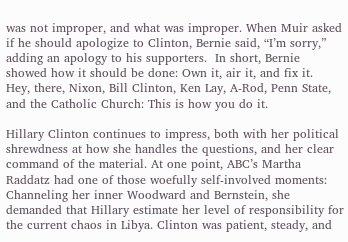was not improper, and what was improper. When Muir asked if he should apologize to Clinton, Bernie said, “I’m sorry,” adding an apology to his supporters.  In short, Bernie showed how it should be done: Own it, air it, and fix it.  Hey, there, Nixon, Bill Clinton, Ken Lay, A-Rod, Penn State, and the Catholic Church: This is how you do it.

Hillary Clinton continues to impress, both with her political shrewdness at how she handles the questions, and her clear command of the material. At one point, ABC’s Martha Raddatz had one of those woefully self-involved moments: Channeling her inner Woodward and Bernstein, she demanded that Hillary estimate her level of responsibility for the current chaos in Libya. Clinton was patient, steady, and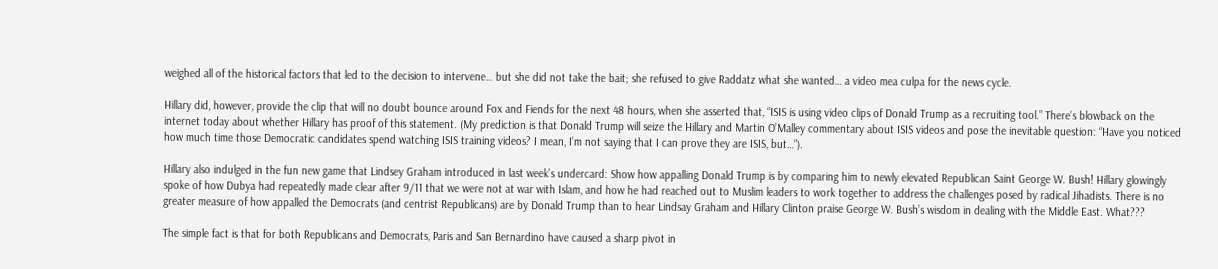weighed all of the historical factors that led to the decision to intervene… but she did not take the bait; she refused to give Raddatz what she wanted… a video mea culpa for the news cycle.

Hillary did, however, provide the clip that will no doubt bounce around Fox and Fiends for the next 48 hours, when she asserted that, “ISIS is using video clips of Donald Trump as a recruiting tool.” There’s blowback on the internet today about whether Hillary has proof of this statement. (My prediction is that Donald Trump will seize the Hillary and Martin O’Malley commentary about ISIS videos and pose the inevitable question: “Have you noticed how much time those Democratic candidates spend watching ISIS training videos? I mean, I’m not saying that I can prove they are ISIS, but…”).

Hillary also indulged in the fun new game that Lindsey Graham introduced in last week’s undercard: Show how appalling Donald Trump is by comparing him to newly elevated Republican Saint George W. Bush! Hillary glowingly spoke of how Dubya had repeatedly made clear after 9/11 that we were not at war with Islam, and how he had reached out to Muslim leaders to work together to address the challenges posed by radical Jihadists. There is no greater measure of how appalled the Democrats (and centrist Republicans) are by Donald Trump than to hear Lindsay Graham and Hillary Clinton praise George W. Bush’s wisdom in dealing with the Middle East. What???

The simple fact is that for both Republicans and Democrats, Paris and San Bernardino have caused a sharp pivot in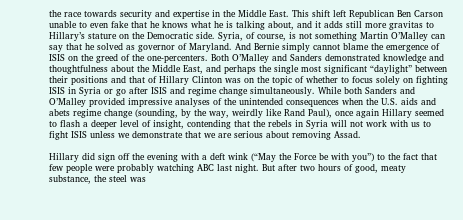the race towards security and expertise in the Middle East. This shift left Republican Ben Carson unable to even fake that he knows what he is talking about, and it adds still more gravitas to Hillary’s stature on the Democratic side. Syria, of course, is not something Martin O’Malley can say that he solved as governor of Maryland. And Bernie simply cannot blame the emergence of ISIS on the greed of the one-percenters. Both O’Malley and Sanders demonstrated knowledge and thoughtfulness about the Middle East, and perhaps the single most significant “daylight” between their positions and that of Hillary Clinton was on the topic of whether to focus solely on fighting ISIS in Syria or go after ISIS and regime change simultaneously. While both Sanders and O’Malley provided impressive analyses of the unintended consequences when the U.S. aids and abets regime change (sounding, by the way, weirdly like Rand Paul), once again Hillary seemed to flash a deeper level of insight, contending that the rebels in Syria will not work with us to fight ISIS unless we demonstrate that we are serious about removing Assad.

Hillary did sign off the evening with a deft wink (“May the Force be with you”) to the fact that few people were probably watching ABC last night. But after two hours of good, meaty substance, the steel was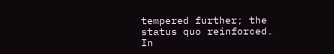tempered further; the status quo reinforced. In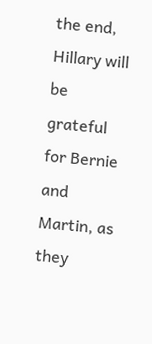the end, Hillary will be grateful for Bernie and Martin, as they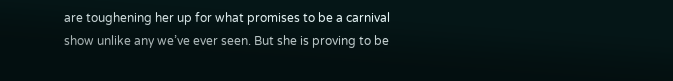are toughening her up for what promises to be a carnival show unlike any we’ve ever seen. But she is proving to be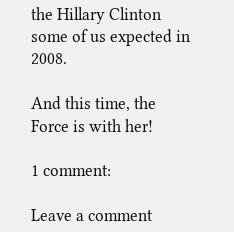the Hillary Clinton some of us expected in 2008.

And this time, the Force is with her!

1 comment:

Leave a comment